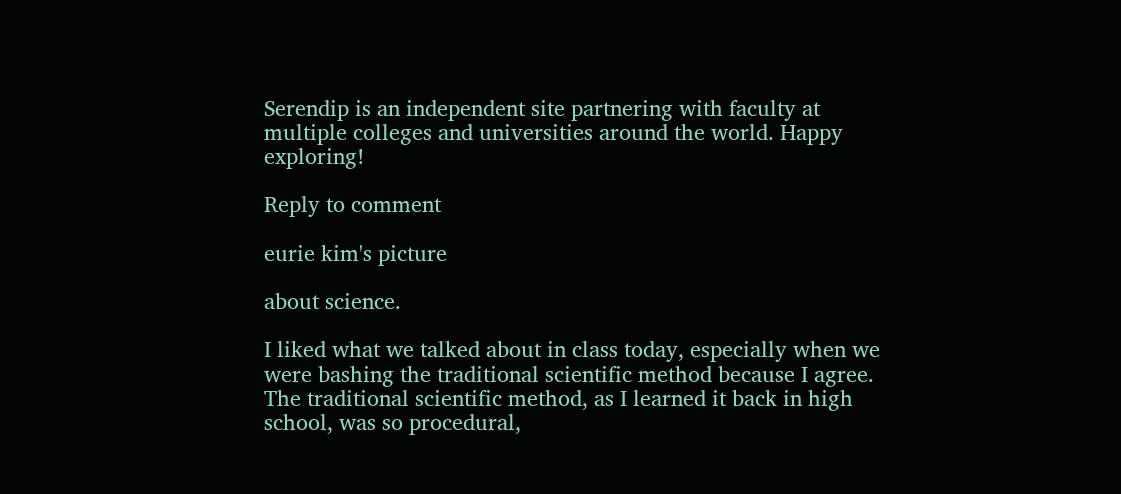Serendip is an independent site partnering with faculty at multiple colleges and universities around the world. Happy exploring!

Reply to comment

eurie kim's picture

about science.

I liked what we talked about in class today, especially when we were bashing the traditional scientific method because I agree.
The traditional scientific method, as I learned it back in high school, was so procedural,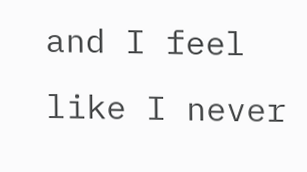and I feel like I never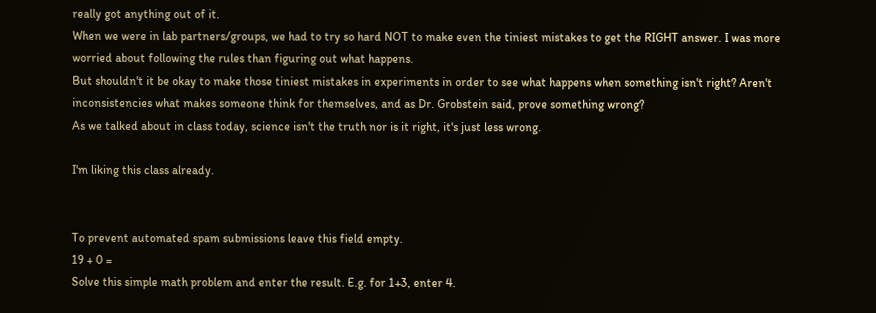really got anything out of it.
When we were in lab partners/groups, we had to try so hard NOT to make even the tiniest mistakes to get the RIGHT answer. I was more worried about following the rules than figuring out what happens.
But shouldn't it be okay to make those tiniest mistakes in experiments in order to see what happens when something isn't right? Aren't inconsistencies what makes someone think for themselves, and as Dr. Grobstein said, prove something wrong?
As we talked about in class today, science isn't the truth nor is it right, it's just less wrong.

I'm liking this class already.


To prevent automated spam submissions leave this field empty.
19 + 0 =
Solve this simple math problem and enter the result. E.g. for 1+3, enter 4.